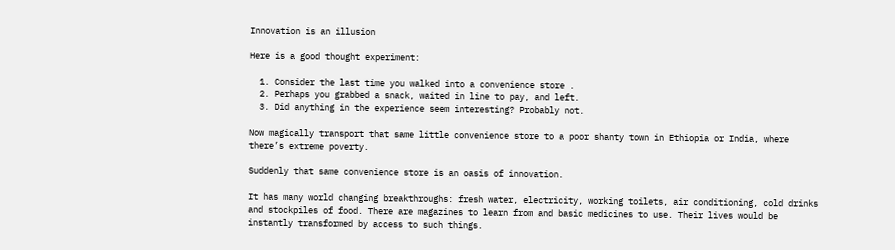Innovation is an illusion

Here is a good thought experiment:

  1. Consider the last time you walked into a convenience store .
  2. Perhaps you grabbed a snack, waited in line to pay, and left.
  3. Did anything in the experience seem interesting? Probably not.

Now magically transport that same little convenience store to a poor shanty town in Ethiopia or India, where there’s extreme poverty.

Suddenly that same convenience store is an oasis of innovation.

It has many world changing breakthroughs: fresh water, electricity, working toilets, air conditioning, cold drinks and stockpiles of food. There are magazines to learn from and basic medicines to use. Their lives would be instantly transformed by access to such things.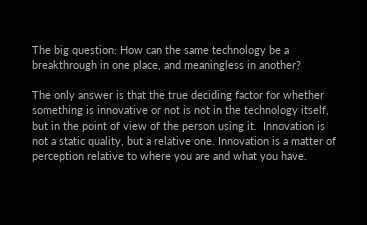The big question: How can the same technology be a breakthrough in one place, and meaningless in another?

The only answer is that the true deciding factor for whether something is innovative or not is not in the technology itself, but in the point of view of the person using it.  Innovation is not a static quality, but a relative one. Innovation is a matter of perception relative to where you are and what you have.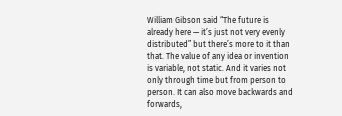William Gibson said “The future is already here — it’s just not very evenly distributed” but there’s more to it than that. The value of any idea or invention is variable, not static. And it varies not only through time but from person to person. It can also move backwards and forwards,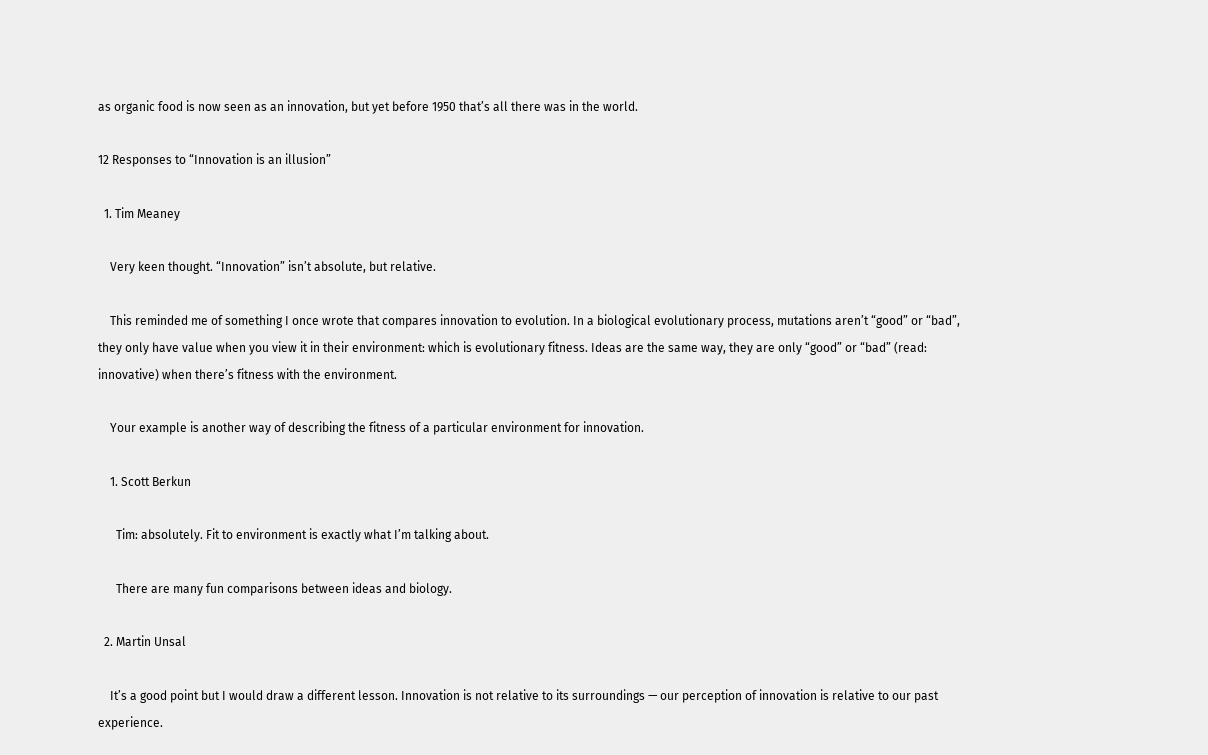as organic food is now seen as an innovation, but yet before 1950 that’s all there was in the world.

12 Responses to “Innovation is an illusion”

  1. Tim Meaney

    Very keen thought. “Innovation” isn’t absolute, but relative.

    This reminded me of something I once wrote that compares innovation to evolution. In a biological evolutionary process, mutations aren’t “good” or “bad”, they only have value when you view it in their environment: which is evolutionary fitness. Ideas are the same way, they are only “good” or “bad” (read: innovative) when there’s fitness with the environment.

    Your example is another way of describing the fitness of a particular environment for innovation.

    1. Scott Berkun

      Tim: absolutely. Fit to environment is exactly what I’m talking about.

      There are many fun comparisons between ideas and biology.

  2. Martin Unsal

    It’s a good point but I would draw a different lesson. Innovation is not relative to its surroundings — our perception of innovation is relative to our past experience.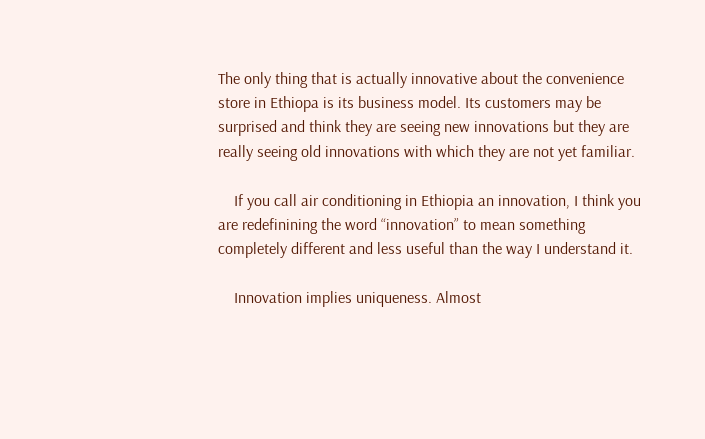The only thing that is actually innovative about the convenience store in Ethiopa is its business model. Its customers may be surprised and think they are seeing new innovations but they are really seeing old innovations with which they are not yet familiar.

    If you call air conditioning in Ethiopia an innovation, I think you are redefinining the word “innovation” to mean something completely different and less useful than the way I understand it.

    Innovation implies uniqueness. Almost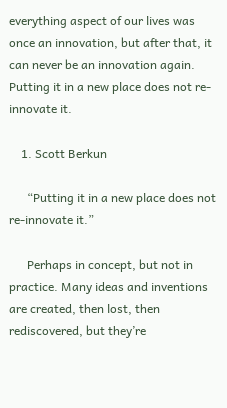everything aspect of our lives was once an innovation, but after that, it can never be an innovation again. Putting it in a new place does not re-innovate it.

    1. Scott Berkun

      “Putting it in a new place does not re-innovate it.”

      Perhaps in concept, but not in practice. Many ideas and inventions are created, then lost, then rediscovered, but they’re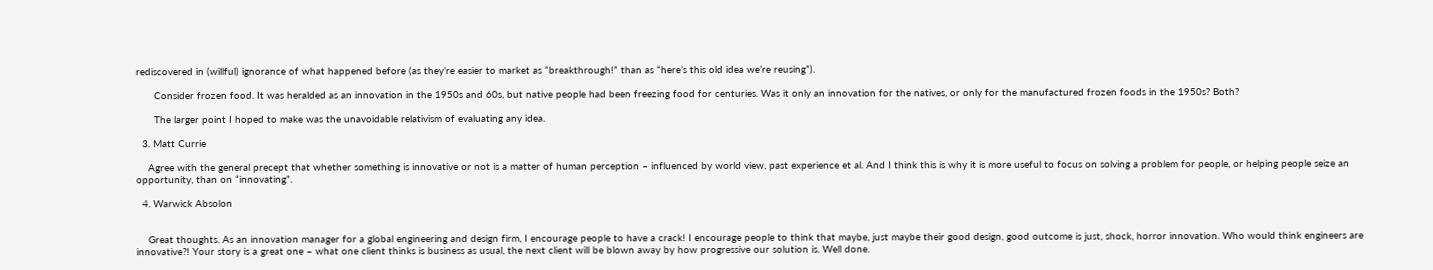rediscovered in (willful) ignorance of what happened before (as they’re easier to market as “breakthrough!” than as “here’s this old idea we’re reusing”).

      Consider frozen food. It was heralded as an innovation in the 1950s and 60s, but native people had been freezing food for centuries. Was it only an innovation for the natives, or only for the manufactured frozen foods in the 1950s? Both?

      The larger point I hoped to make was the unavoidable relativism of evaluating any idea.

  3. Matt Currie

    Agree with the general precept that whether something is innovative or not is a matter of human perception – influenced by world view, past experience et al. And I think this is why it is more useful to focus on solving a problem for people, or helping people seize an opportunity, than on “innovating”.

  4. Warwick Absolon


    Great thoughts. As an innovation manager for a global engineering and design firm, I encourage people to have a crack! I encourage people to think that maybe, just maybe their good design, good outcome is just, shock, horror innovation. Who would think engineers are innovative?! Your story is a great one – what one client thinks is business as usual, the next client will be blown away by how progressive our solution is. Well done.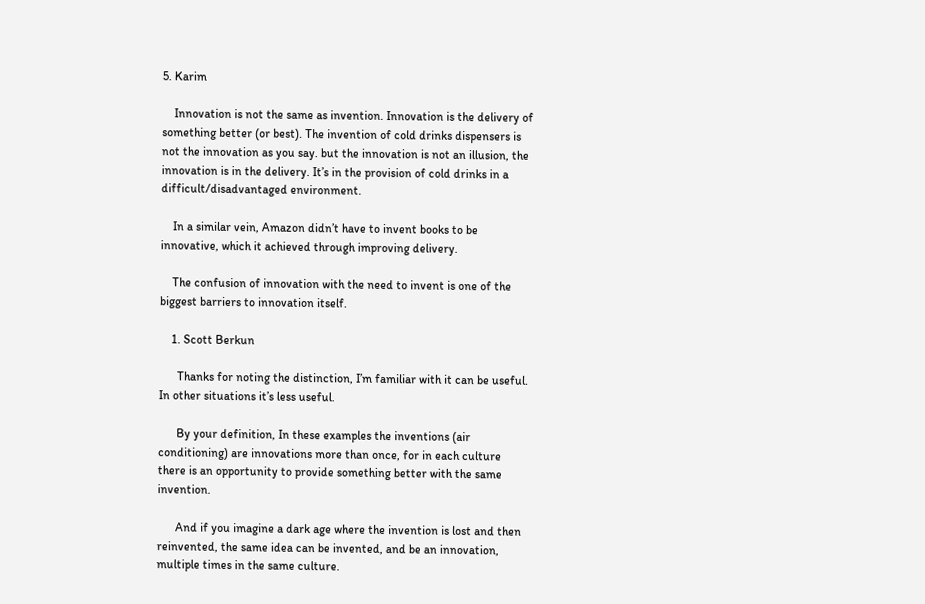5. Karim

    Innovation is not the same as invention. Innovation is the delivery of something better (or best). The invention of cold drinks dispensers is not the innovation as you say. but the innovation is not an illusion, the innovation is in the delivery. It’s in the provision of cold drinks in a difficult/disadvantaged environment.

    In a similar vein, Amazon didn’t have to invent books to be innovative, which it achieved through improving delivery.

    The confusion of innovation with the need to invent is one of the biggest barriers to innovation itself.

    1. Scott Berkun

      Thanks for noting the distinction, I’m familiar with it can be useful. In other situations it’s less useful.

      By your definition, In these examples the inventions (air conditioning) are innovations more than once, for in each culture there is an opportunity to provide something better with the same invention.

      And if you imagine a dark age where the invention is lost and then reinvented, the same idea can be invented, and be an innovation, multiple times in the same culture.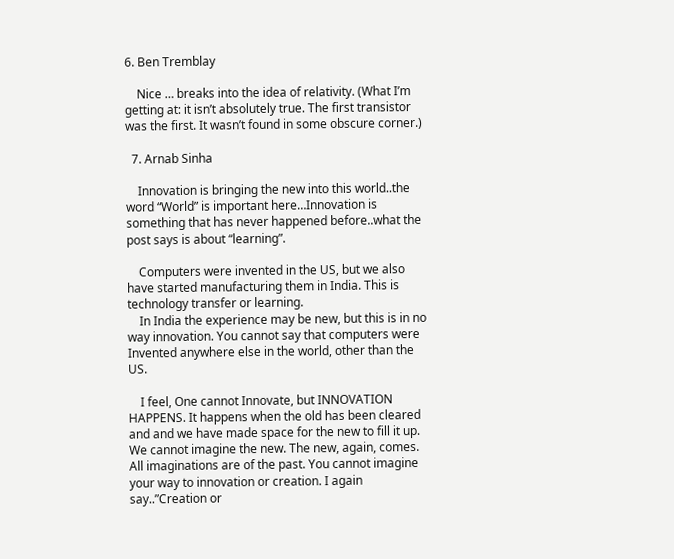6. Ben Tremblay

    Nice … breaks into the idea of relativity. (What I’m getting at: it isn’t absolutely true. The first transistor was the first. It wasn’t found in some obscure corner.)

  7. Arnab Sinha

    Innovation is bringing the new into this world..the word “World” is important here…Innovation is something that has never happened before..what the post says is about “learning”.

    Computers were invented in the US, but we also have started manufacturing them in India. This is technology transfer or learning.
    In India the experience may be new, but this is in no way innovation. You cannot say that computers were Invented anywhere else in the world, other than the US.

    I feel, One cannot Innovate, but INNOVATION HAPPENS. It happens when the old has been cleared and and we have made space for the new to fill it up. We cannot imagine the new. The new, again, comes. All imaginations are of the past. You cannot imagine your way to innovation or creation. I again say..”Creation or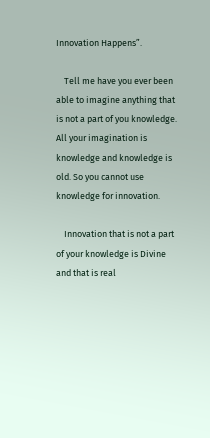Innovation Happens”.

    Tell me have you ever been able to imagine anything that is not a part of you knowledge. All your imagination is knowledge and knowledge is old. So you cannot use knowledge for innovation.

    Innovation that is not a part of your knowledge is Divine and that is real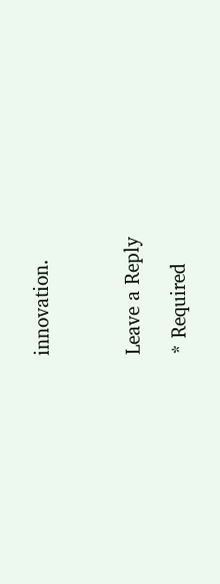innovation.



Leave a Reply

* Required